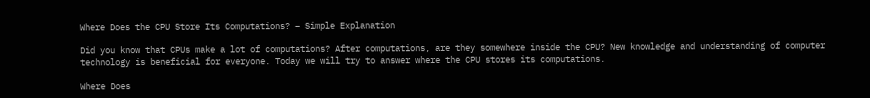Where Does the CPU Store Its Computations? – Simple Explanation

Did you know that CPUs make a lot of computations? After computations, are they somewhere inside the CPU? New knowledge and understanding of computer technology is beneficial for everyone. Today we will try to answer where the CPU stores its computations.

Where Does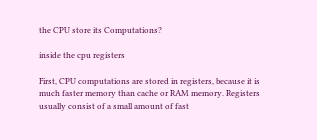the CPU store its Computations?

inside the cpu registers

First, CPU computations are stored in registers, because it is much faster memory than cache or RAM memory. Registers usually consist of a small amount of fast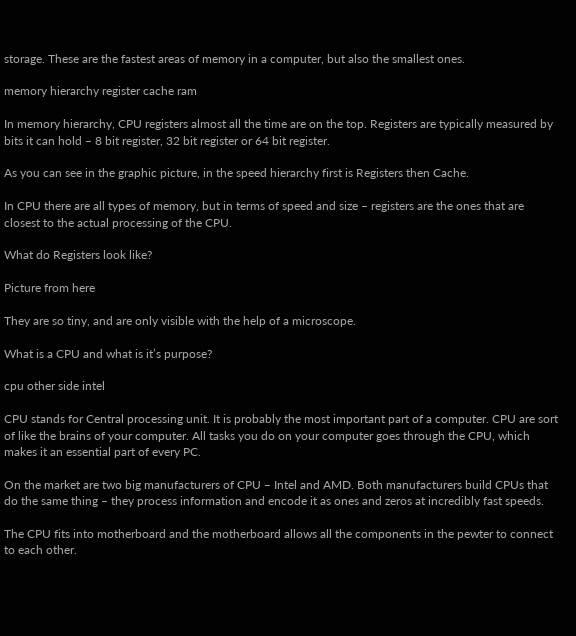storage. These are the fastest areas of memory in a computer, but also the smallest ones.

memory hierarchy register cache ram

In memory hierarchy, CPU registers almost all the time are on the top. Registers are typically measured by bits it can hold – 8 bit register, 32 bit register or 64 bit register.

As you can see in the graphic picture, in the speed hierarchy first is Registers then Cache.

In CPU there are all types of memory, but in terms of speed and size – registers are the ones that are closest to the actual processing of the CPU.

What do Registers look like?

Picture from here

They are so tiny, and are only visible with the help of a microscope.

What is a CPU and what is it’s purpose?

cpu other side intel

CPU stands for Central processing unit. It is probably the most important part of a computer. CPU are sort of like the brains of your computer. All tasks you do on your computer goes through the CPU, which makes it an essential part of every PC.

On the market are two big manufacturers of CPU – Intel and AMD. Both manufacturers build CPUs that do the same thing – they process information and encode it as ones and zeros at incredibly fast speeds.

The CPU fits into motherboard and the motherboard allows all the components in the pewter to connect to each other.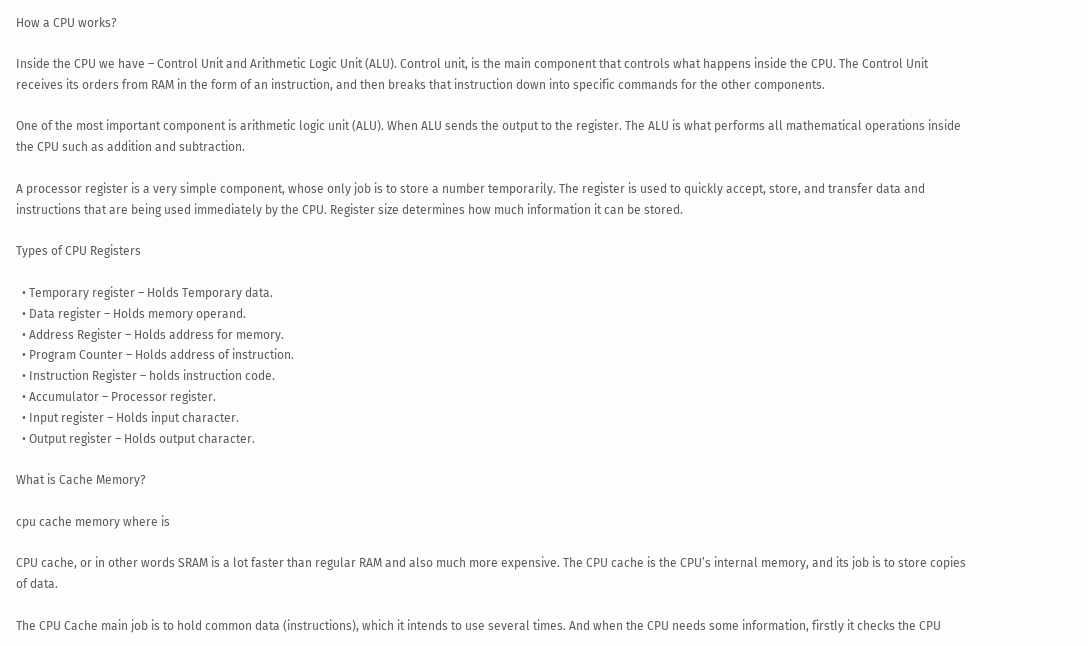How a CPU works?

Inside the CPU we have – Control Unit and Arithmetic Logic Unit (ALU). Control unit, is the main component that controls what happens inside the CPU. The Control Unit receives its orders from RAM in the form of an instruction, and then breaks that instruction down into specific commands for the other components.

One of the most important component is arithmetic logic unit (ALU). When ALU sends the output to the register. The ALU is what performs all mathematical operations inside the CPU such as addition and subtraction.

A processor register is a very simple component, whose only job is to store a number temporarily. The register is used to quickly accept, store, and transfer data and instructions that are being used immediately by the CPU. Register size determines how much information it can be stored.

Types of CPU Registers

  • Temporary register – Holds Temporary data.
  • Data register – Holds memory operand.
  • Address Register – Holds address for memory.
  • Program Counter – Holds address of instruction.
  • Instruction Register – holds instruction code.
  • Accumulator – Processor register.
  • Input register – Holds input character.
  • Output register – Holds output character.

What is Cache Memory?

cpu cache memory where is

CPU cache, or in other words SRAM is a lot faster than regular RAM and also much more expensive. The CPU cache is the CPU’s internal memory, and its job is to store copies of data.

The CPU Cache main job is to hold common data (instructions), which it intends to use several times. And when the CPU needs some information, firstly it checks the CPU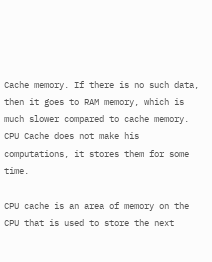Cache memory. If there is no such data, then it goes to RAM memory, which is much slower compared to cache memory. CPU Cache does not make his computations, it stores them for some time.

CPU cache is an area of memory on the CPU that is used to store the next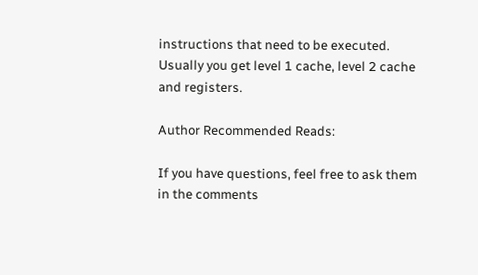instructions that need to be executed. Usually you get level 1 cache, level 2 cache and registers.

Author Recommended Reads:

If you have questions, feel free to ask them in the comments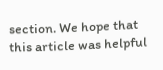section. We hope that this article was helpful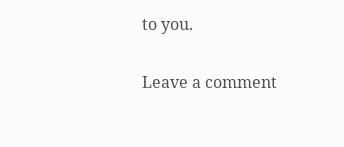to you.

Leave a comment